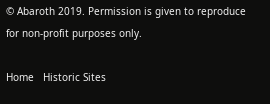© Abaroth 2019. Permission is given to reproduce for non-profit purposes only.

Home   Historic Sites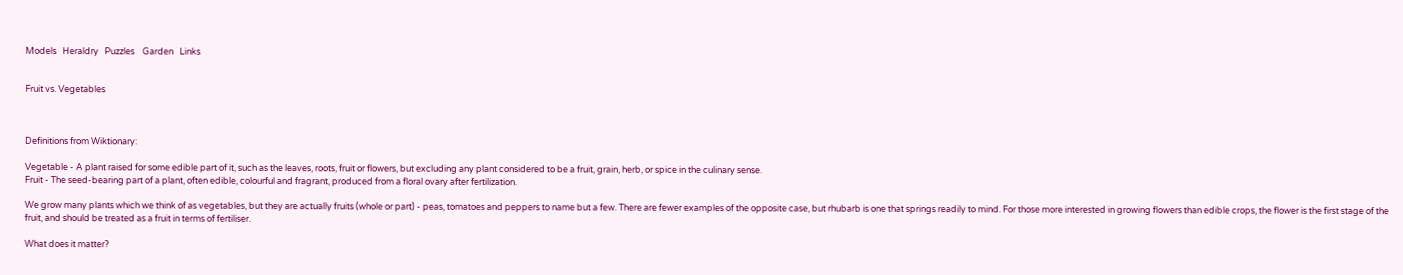Models   Heraldry   Puzzles    Garden   Links


Fruit vs. Vegetables



Definitions from Wiktionary:

Vegetable - A plant raised for some edible part of it, such as the leaves, roots, fruit or flowers, but excluding any plant considered to be a fruit, grain, herb, or spice in the culinary sense.
Fruit - The seed-bearing part of a plant, often edible, colourful and fragrant, produced from a floral ovary after fertilization.

We grow many plants which we think of as vegetables, but they are actually fruits (whole or part) - peas, tomatoes and peppers to name but a few. There are fewer examples of the opposite case, but rhubarb is one that springs readily to mind. For those more interested in growing flowers than edible crops, the flower is the first stage of the fruit, and should be treated as a fruit in terms of fertiliser.

What does it matter?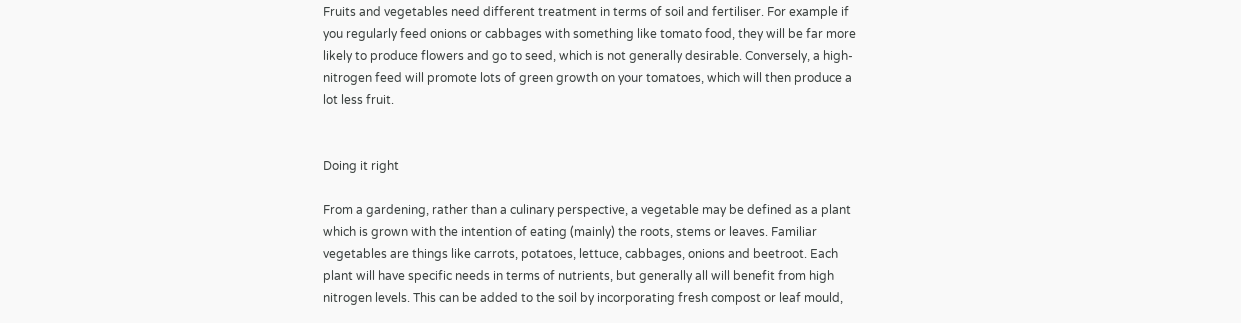Fruits and vegetables need different treatment in terms of soil and fertiliser. For example if you regularly feed onions or cabbages with something like tomato food, they will be far more likely to produce flowers and go to seed, which is not generally desirable. Conversely, a high-nitrogen feed will promote lots of green growth on your tomatoes, which will then produce a lot less fruit.


Doing it right

From a gardening, rather than a culinary perspective, a vegetable may be defined as a plant which is grown with the intention of eating (mainly) the roots, stems or leaves. Familiar vegetables are things like carrots, potatoes, lettuce, cabbages, onions and beetroot. Each plant will have specific needs in terms of nutrients, but generally all will benefit from high nitrogen levels. This can be added to the soil by incorporating fresh compost or leaf mould,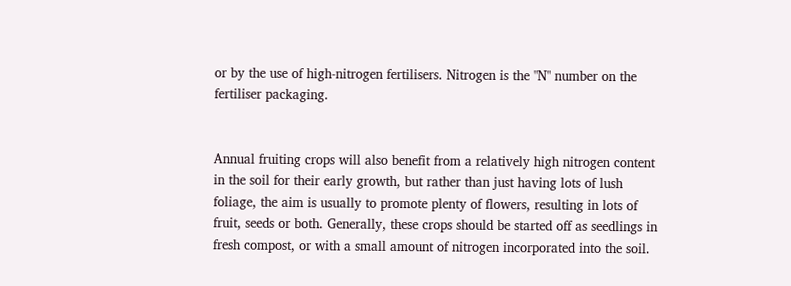or by the use of high-nitrogen fertilisers. Nitrogen is the "N" number on the fertiliser packaging.


Annual fruiting crops will also benefit from a relatively high nitrogen content in the soil for their early growth, but rather than just having lots of lush foliage, the aim is usually to promote plenty of flowers, resulting in lots of fruit, seeds or both. Generally, these crops should be started off as seedlings in fresh compost, or with a small amount of nitrogen incorporated into the soil.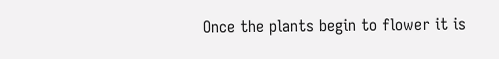Once the plants begin to flower it is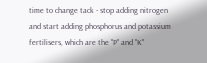time to change tack - stop adding nitrogen and start adding phosphorus and potassium fertilisers, which are the "P" and "K"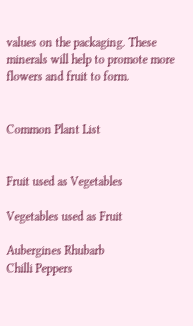values on the packaging. These minerals will help to promote more flowers and fruit to form.


Common Plant List


Fruit used as Vegetables

Vegetables used as Fruit

Aubergines Rhubarb
Chilli Peppers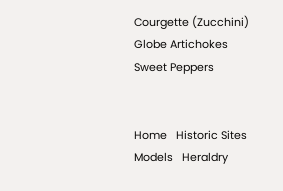Courgette (Zucchini)
Globe Artichokes
Sweet Peppers


Home   Historic Sites   Models   Heraldry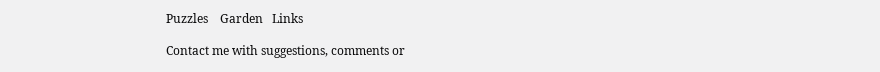Puzzles    Garden   Links

Contact me with suggestions, comments or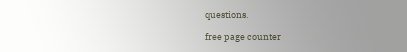questions.

free page counter